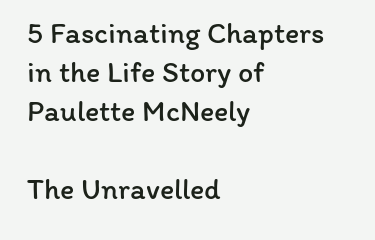5 Fascinating Chapters in the Life Story of Paulette McNeely

The Unravelled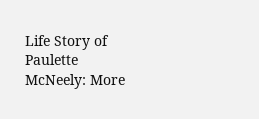Life Story of Paulette McNeely: More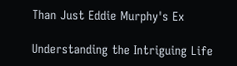Than Just Eddie Murphy's Ex

Understanding the Intriguing Life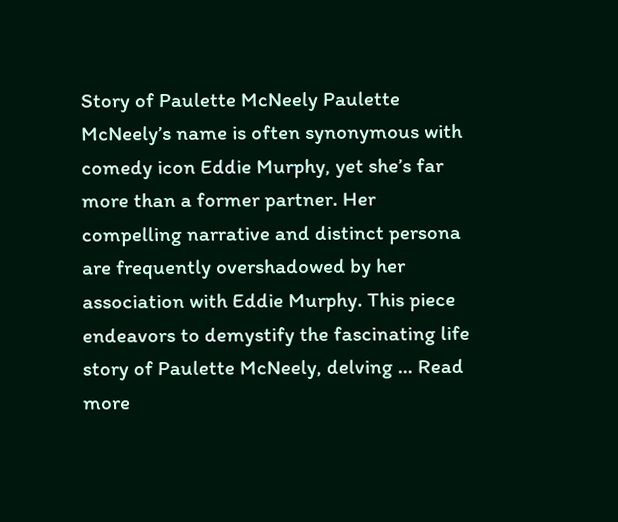Story of Paulette McNeely Paulette McNeely’s name is often synonymous with comedy icon Eddie Murphy, yet she’s far more than a former partner. Her compelling narrative and distinct persona are frequently overshadowed by her association with Eddie Murphy. This piece endeavors to demystify the fascinating life story of Paulette McNeely, delving … Read more